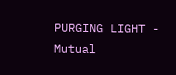PURGING LIGHT - Mutual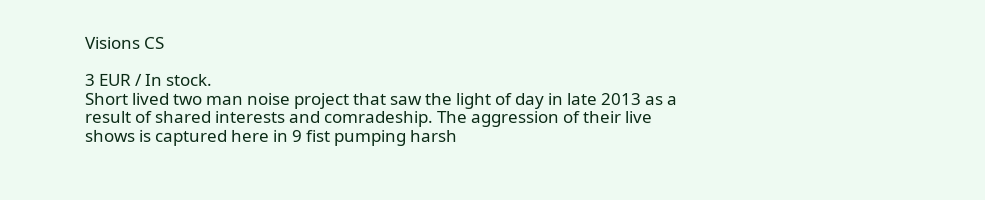Visions CS

3 EUR / In stock.
Short lived two man noise project that saw the light of day in late 2013 as a result of shared interests and comradeship. The aggression of their live shows is captured here in 9 fist pumping harsh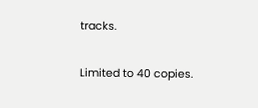tracks.

Limited to 40 copies.